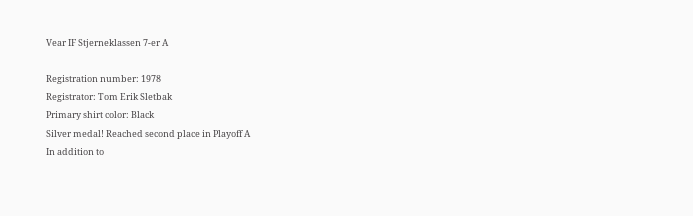Vear IF Stjerneklassen 7-er A

Registration number: 1978
Registrator: Tom Erik Sletbak
Primary shirt color: Black
Silver medal! Reached second place in Playoff A
In addition to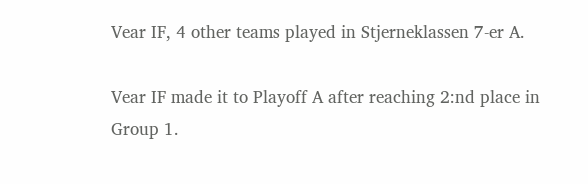Vear IF, 4 other teams played in Stjerneklassen 7-er A.

Vear IF made it to Playoff A after reaching 2:nd place in Group 1.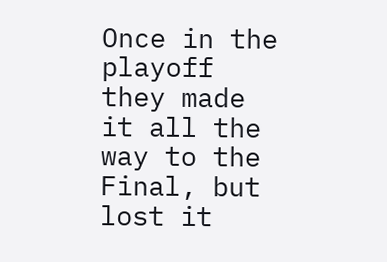Once in the playoff they made it all the way to the Final, but lost it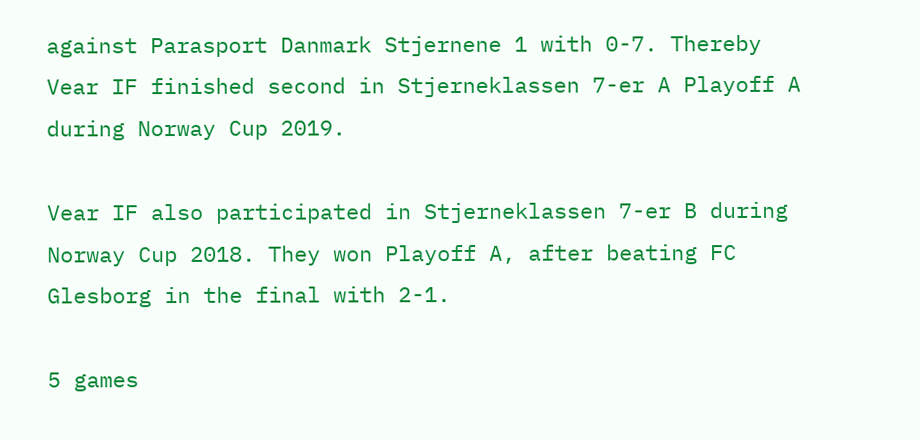against Parasport Danmark Stjernene 1 with 0-7. Thereby Vear IF finished second in Stjerneklassen 7-er A Playoff A during Norway Cup 2019.

Vear IF also participated in Stjerneklassen 7-er B during Norway Cup 2018. They won Playoff A, after beating FC Glesborg in the final with 2-1.

5 games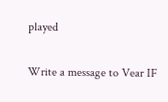played


Write a message to Vear IF